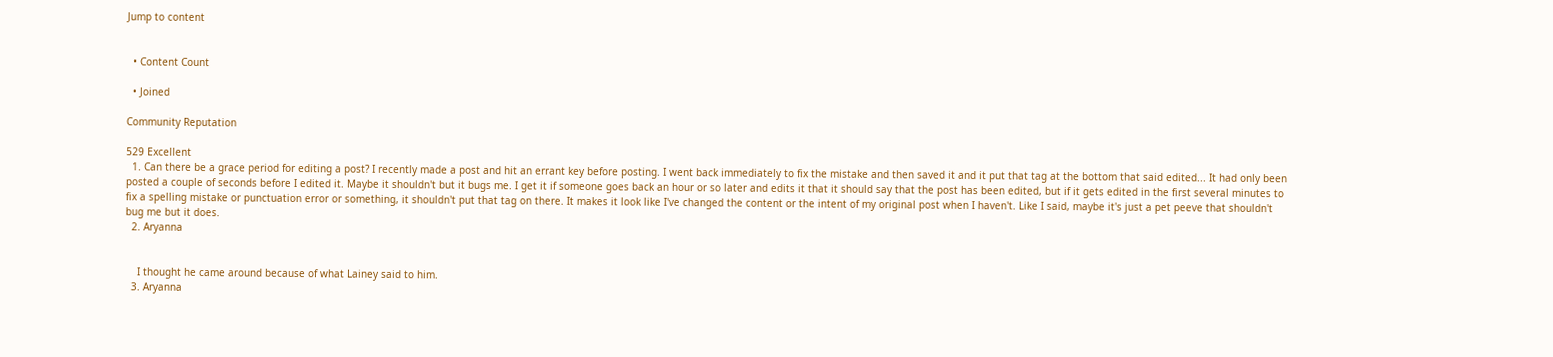Jump to content


  • Content Count

  • Joined

Community Reputation

529 Excellent
  1. Can there be a grace period for editing a post? I recently made a post and hit an errant key before posting. I went back immediately to fix the mistake and then saved it and it put that tag at the bottom that said edited... It had only been posted a couple of seconds before I edited it. Maybe it shouldn't but it bugs me. I get it if someone goes back an hour or so later and edits it that it should say that the post has been edited, but if it gets edited in the first several minutes to fix a spelling mistake or punctuation error or something, it shouldn't put that tag on there. It makes it look like I've changed the content or the intent of my original post when I haven't. Like I said, maybe it's just a pet peeve that shouldn't bug me but it does.
  2. Aryanna


    I thought he came around because of what Lainey said to him.
  3. Aryanna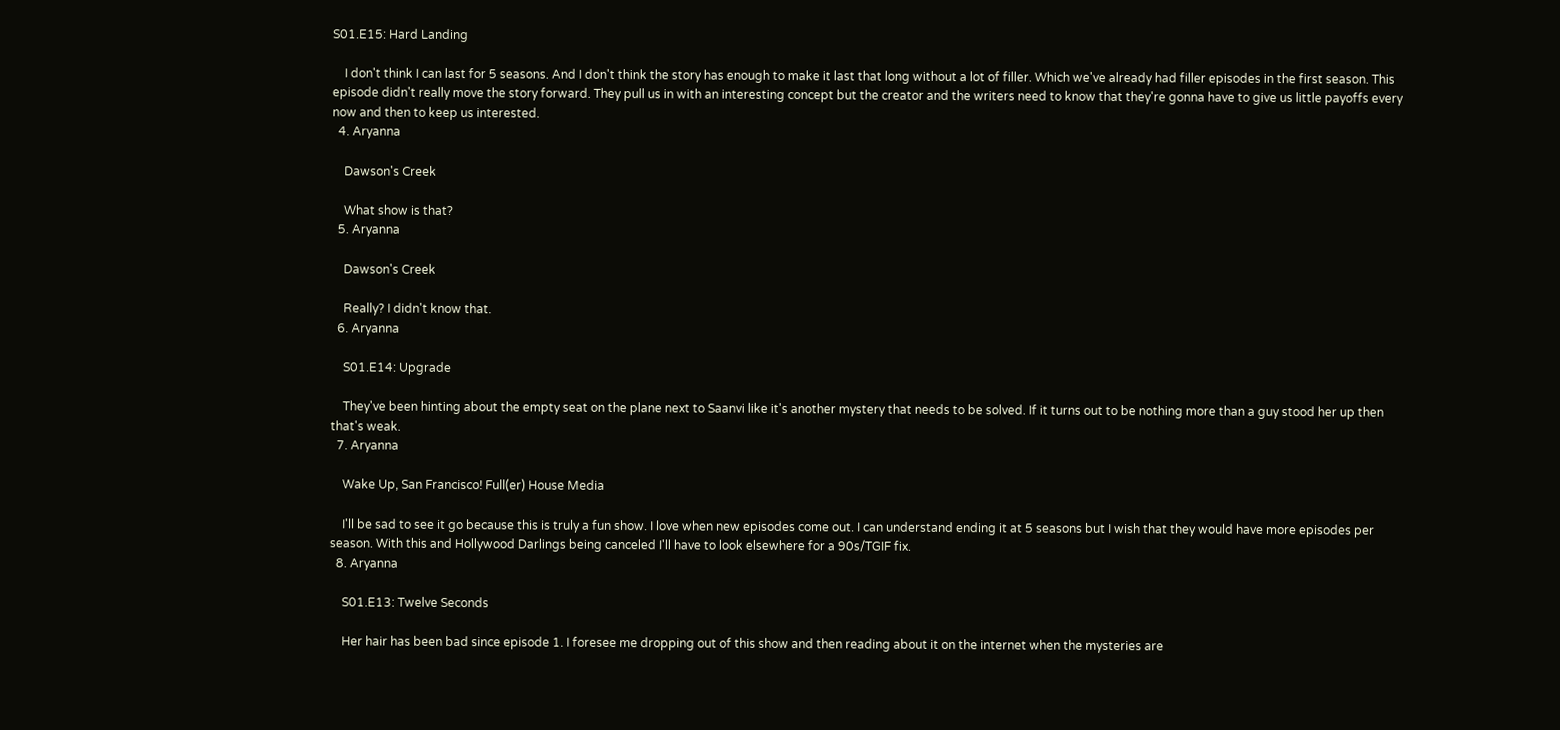S01.E15: Hard Landing

    I don't think I can last for 5 seasons. And I don't think the story has enough to make it last that long without a lot of filler. Which we've already had filler episodes in the first season. This episode didn't really move the story forward. They pull us in with an interesting concept but the creator and the writers need to know that they're gonna have to give us little payoffs every now and then to keep us interested.
  4. Aryanna

    Dawson's Creek

    What show is that?
  5. Aryanna

    Dawson's Creek

    Really? I didn't know that.
  6. Aryanna

    S01.E14: Upgrade

    They've been hinting about the empty seat on the plane next to Saanvi like it's another mystery that needs to be solved. If it turns out to be nothing more than a guy stood her up then that's weak.
  7. Aryanna

    Wake Up, San Francisco! Full(er) House Media

    I'll be sad to see it go because this is truly a fun show. I love when new episodes come out. I can understand ending it at 5 seasons but I wish that they would have more episodes per season. With this and Hollywood Darlings being canceled I'll have to look elsewhere for a 90s/TGIF fix.
  8. Aryanna

    S01.E13: Twelve Seconds

    Her hair has been bad since episode 1. I foresee me dropping out of this show and then reading about it on the internet when the mysteries are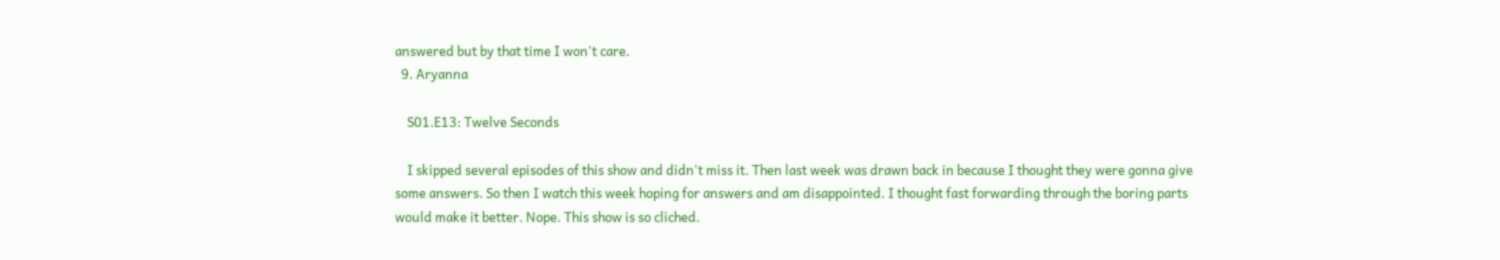answered but by that time I won't care.
  9. Aryanna

    S01.E13: Twelve Seconds

    I skipped several episodes of this show and didn't miss it. Then last week was drawn back in because I thought they were gonna give some answers. So then I watch this week hoping for answers and am disappointed. I thought fast forwarding through the boring parts would make it better. Nope. This show is so cliched.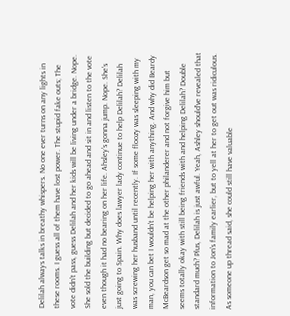Delilah always talks in breathy whispers. No one ever turns on any lights in these rooms. I guess all of them have lost power. The stupid fake outs; The vote didn't pass, guess Delilah and her kids will be living under a bridge. Nope. She sold the building but decided to go ahead and sit in and listen to the vote even though it had no bearing on her life. Ahsley's gonna jump. Nope. She's just going to Spain. Why does lawyer lady continue to help Delilah? Delilah was screwing her husband until recently. If some floozy was sleeping with my man, you can bet I wouldn't be helping her with anything. And why did Beardy McBeardson get so mad at the other philanderer and not forgive him but seems totally okay with still being friends with and helping Delilah? Double standard much? Plus, Delilah is just awful. Yeah, Ashley should've revealed that information to Jon's family earlier, but to yell at her to get out was ridiculous. As someone up thread said, she could still have valuable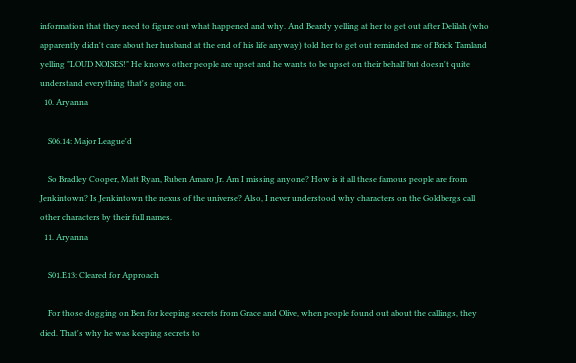information that they need to figure out what happened and why. And Beardy yelling at her to get out after Delilah (who apparently didn't care about her husband at the end of his life anyway) told her to get out reminded me of Brick Tamland yelling "LOUD NOISES!" He knows other people are upset and he wants to be upset on their behalf but doesn't quite understand everything that's going on.
  10. Aryanna

    S06.14: Major League'd

    So Bradley Cooper, Matt Ryan, Ruben Amaro Jr. Am I missing anyone? How is it all these famous people are from Jenkintown? Is Jenkintown the nexus of the universe? Also, I never understood why characters on the Goldbergs call other characters by their full names.
  11. Aryanna

    S01.E13: Cleared for Approach

    For those dogging on Ben for keeping secrets from Grace and Olive, when people found out about the callings, they died. That's why he was keeping secrets to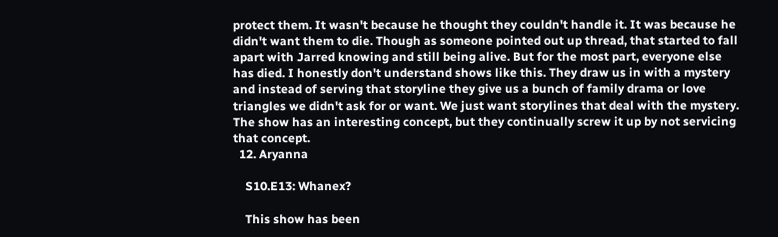protect them. It wasn't because he thought they couldn't handle it. It was because he didn't want them to die. Though as someone pointed out up thread, that started to fall apart with Jarred knowing and still being alive. But for the most part, everyone else has died. I honestly don't understand shows like this. They draw us in with a mystery and instead of serving that storyline they give us a bunch of family drama or love triangles we didn't ask for or want. We just want storylines that deal with the mystery. The show has an interesting concept, but they continually screw it up by not servicing that concept.
  12. Aryanna

    S10.E13: Whanex?

    This show has been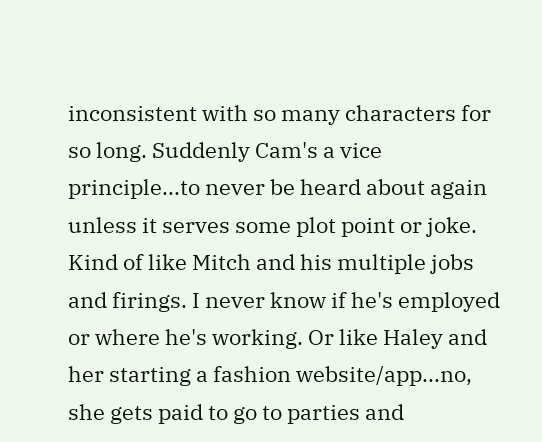inconsistent with so many characters for so long. Suddenly Cam's a vice principle...to never be heard about again unless it serves some plot point or joke. Kind of like Mitch and his multiple jobs and firings. I never know if he's employed or where he's working. Or like Haley and her starting a fashion website/app...no, she gets paid to go to parties and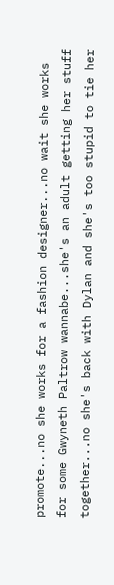promote...no she works for a fashion designer...no wait she works for some Gwyneth Paltrow wannabe...she's an adult getting her stuff together...no she's back with Dylan and she's too stupid to tie her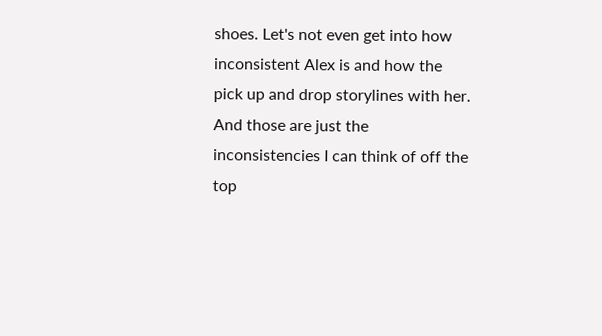shoes. Let's not even get into how inconsistent Alex is and how the pick up and drop storylines with her. And those are just the inconsistencies I can think of off the top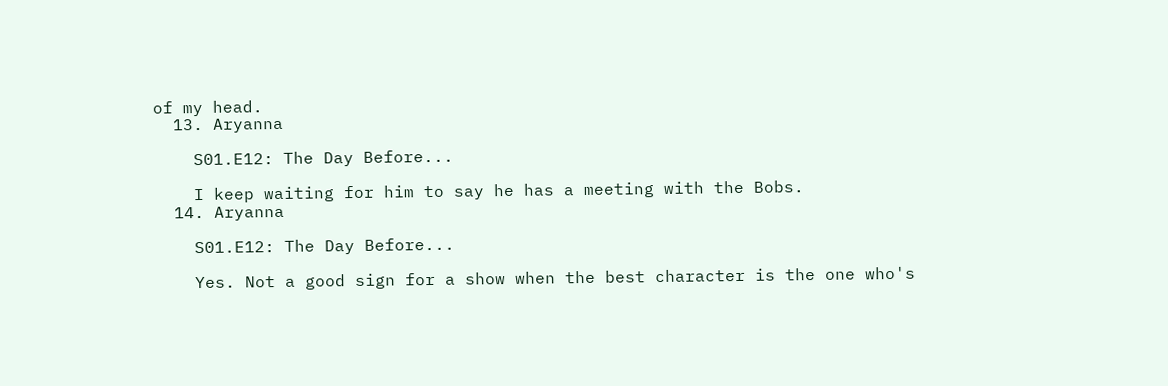of my head.
  13. Aryanna

    S01.E12: The Day Before...

    I keep waiting for him to say he has a meeting with the Bobs.
  14. Aryanna

    S01.E12: The Day Before...

    Yes. Not a good sign for a show when the best character is the one who's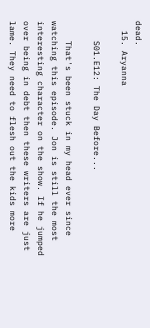dead.
  15. Aryanna

    S01.E12: The Day Before...

    That's been stuck in my head ever since watching this episode. Jon is still the most interesting character on the show. If he jumped over being in debt then these writers are just lame. They need to flesh out the kids more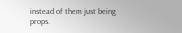instead of them just being props.